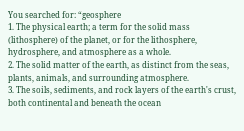You searched for: “geosphere
1. The physical earth; a term for the solid mass (lithosphere) of the planet, or for the lithosphere, hydrosphere, and atmosphere as a whole.
2. The solid matter of the earth, as distinct from the seas, plants, animals, and surrounding atmosphere.
3. The soils, sediments, and rock layers of the earth's crust, both continental and beneath the ocean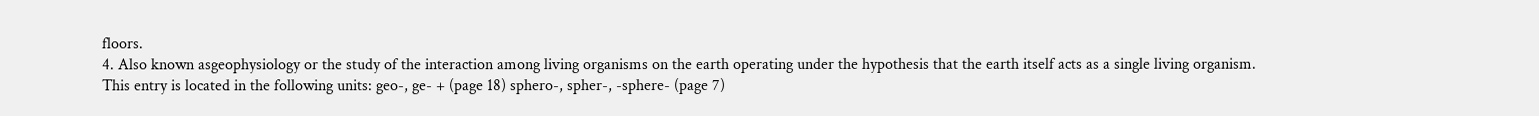floors.
4. Also known asgeophysiology or the study of the interaction among living organisms on the earth operating under the hypothesis that the earth itself acts as a single living organism.
This entry is located in the following units: geo-, ge- + (page 18) sphero-, spher-, -sphere- (page 7)